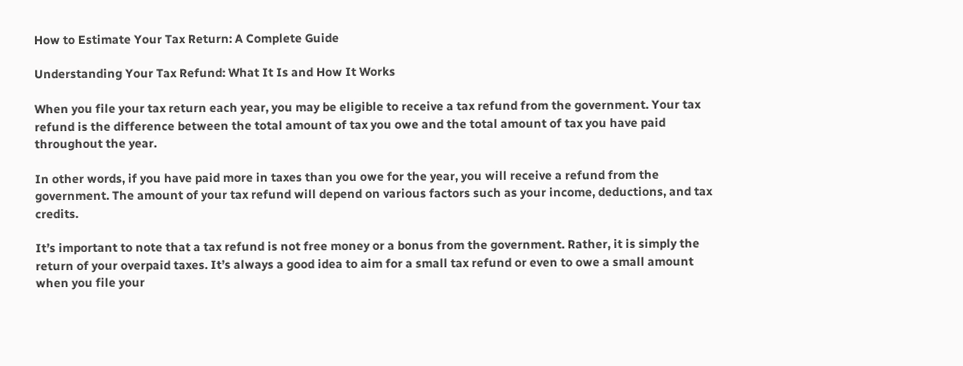How to Estimate Your Tax Return: A Complete Guide

Understanding Your Tax Refund: What It Is and How It Works

When you file your tax return each year, you may be eligible to receive a tax refund from the government. Your tax refund is the difference between the total amount of tax you owe and the total amount of tax you have paid throughout the year.

In other words, if you have paid more in taxes than you owe for the year, you will receive a refund from the government. The amount of your tax refund will depend on various factors such as your income, deductions, and tax credits.

It’s important to note that a tax refund is not free money or a bonus from the government. Rather, it is simply the return of your overpaid taxes. It’s always a good idea to aim for a small tax refund or even to owe a small amount when you file your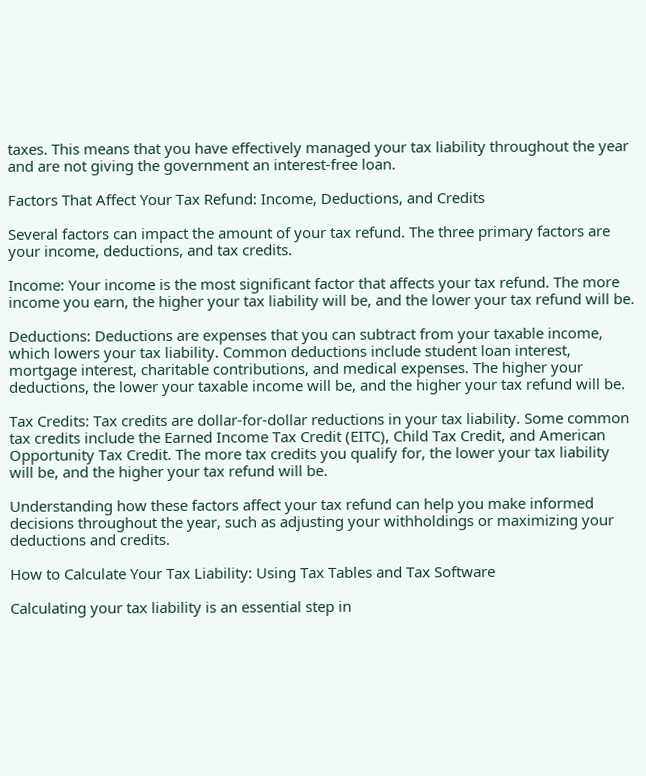taxes. This means that you have effectively managed your tax liability throughout the year and are not giving the government an interest-free loan.

Factors That Affect Your Tax Refund: Income, Deductions, and Credits

Several factors can impact the amount of your tax refund. The three primary factors are your income, deductions, and tax credits.

Income: Your income is the most significant factor that affects your tax refund. The more income you earn, the higher your tax liability will be, and the lower your tax refund will be.

Deductions: Deductions are expenses that you can subtract from your taxable income, which lowers your tax liability. Common deductions include student loan interest, mortgage interest, charitable contributions, and medical expenses. The higher your deductions, the lower your taxable income will be, and the higher your tax refund will be.

Tax Credits: Tax credits are dollar-for-dollar reductions in your tax liability. Some common tax credits include the Earned Income Tax Credit (EITC), Child Tax Credit, and American Opportunity Tax Credit. The more tax credits you qualify for, the lower your tax liability will be, and the higher your tax refund will be.

Understanding how these factors affect your tax refund can help you make informed decisions throughout the year, such as adjusting your withholdings or maximizing your deductions and credits.

How to Calculate Your Tax Liability: Using Tax Tables and Tax Software

Calculating your tax liability is an essential step in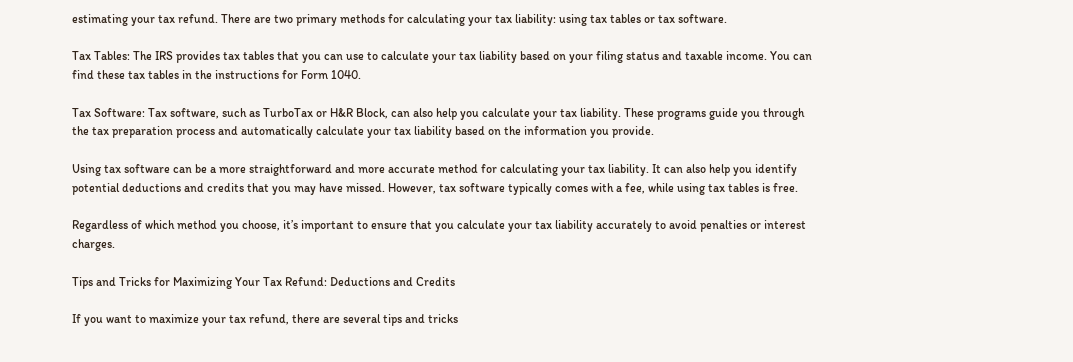estimating your tax refund. There are two primary methods for calculating your tax liability: using tax tables or tax software.

Tax Tables: The IRS provides tax tables that you can use to calculate your tax liability based on your filing status and taxable income. You can find these tax tables in the instructions for Form 1040.

Tax Software: Tax software, such as TurboTax or H&R Block, can also help you calculate your tax liability. These programs guide you through the tax preparation process and automatically calculate your tax liability based on the information you provide.

Using tax software can be a more straightforward and more accurate method for calculating your tax liability. It can also help you identify potential deductions and credits that you may have missed. However, tax software typically comes with a fee, while using tax tables is free.

Regardless of which method you choose, it’s important to ensure that you calculate your tax liability accurately to avoid penalties or interest charges.

Tips and Tricks for Maximizing Your Tax Refund: Deductions and Credits

If you want to maximize your tax refund, there are several tips and tricks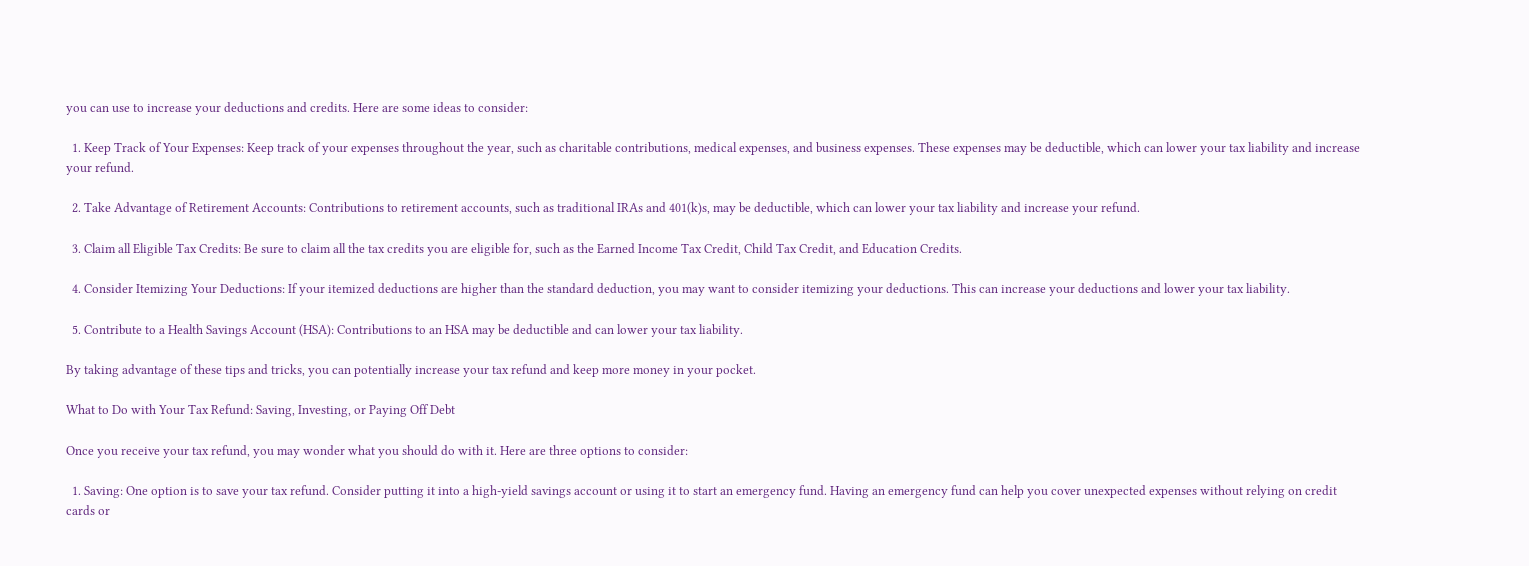you can use to increase your deductions and credits. Here are some ideas to consider:

  1. Keep Track of Your Expenses: Keep track of your expenses throughout the year, such as charitable contributions, medical expenses, and business expenses. These expenses may be deductible, which can lower your tax liability and increase your refund.

  2. Take Advantage of Retirement Accounts: Contributions to retirement accounts, such as traditional IRAs and 401(k)s, may be deductible, which can lower your tax liability and increase your refund.

  3. Claim all Eligible Tax Credits: Be sure to claim all the tax credits you are eligible for, such as the Earned Income Tax Credit, Child Tax Credit, and Education Credits.

  4. Consider Itemizing Your Deductions: If your itemized deductions are higher than the standard deduction, you may want to consider itemizing your deductions. This can increase your deductions and lower your tax liability.

  5. Contribute to a Health Savings Account (HSA): Contributions to an HSA may be deductible and can lower your tax liability.

By taking advantage of these tips and tricks, you can potentially increase your tax refund and keep more money in your pocket.

What to Do with Your Tax Refund: Saving, Investing, or Paying Off Debt

Once you receive your tax refund, you may wonder what you should do with it. Here are three options to consider:

  1. Saving: One option is to save your tax refund. Consider putting it into a high-yield savings account or using it to start an emergency fund. Having an emergency fund can help you cover unexpected expenses without relying on credit cards or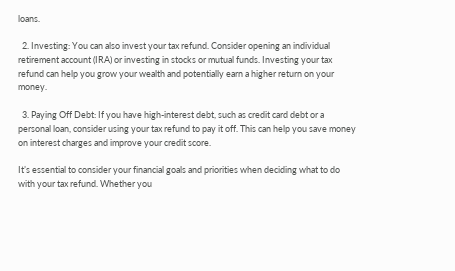loans.

  2. Investing: You can also invest your tax refund. Consider opening an individual retirement account (IRA) or investing in stocks or mutual funds. Investing your tax refund can help you grow your wealth and potentially earn a higher return on your money.

  3. Paying Off Debt: If you have high-interest debt, such as credit card debt or a personal loan, consider using your tax refund to pay it off. This can help you save money on interest charges and improve your credit score.

It’s essential to consider your financial goals and priorities when deciding what to do with your tax refund. Whether you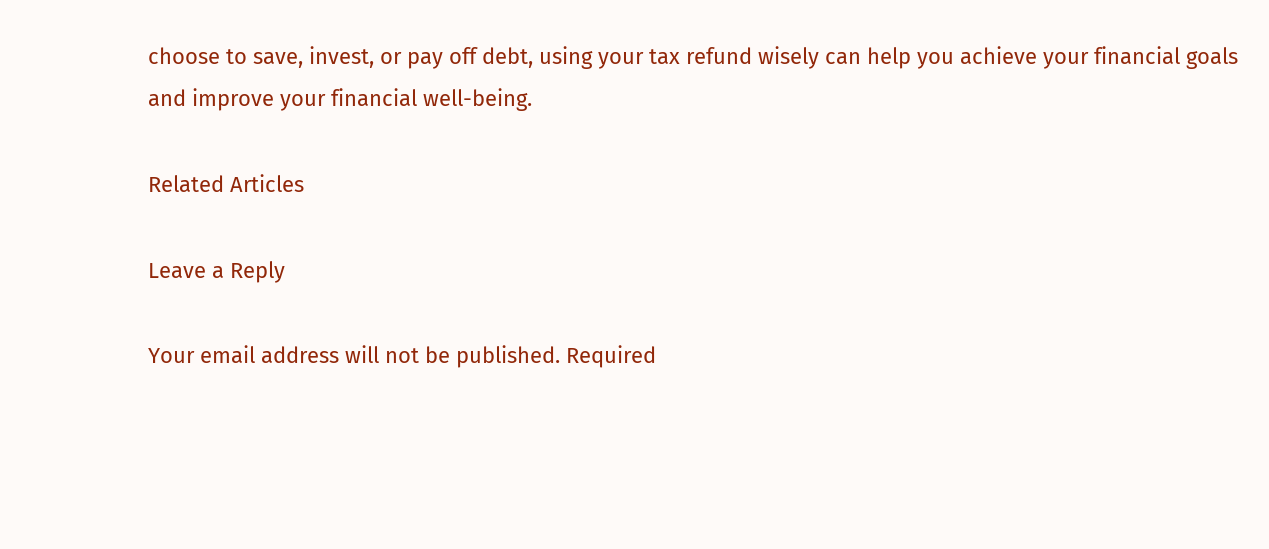choose to save, invest, or pay off debt, using your tax refund wisely can help you achieve your financial goals and improve your financial well-being.

Related Articles

Leave a Reply

Your email address will not be published. Required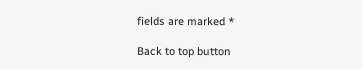fields are marked *

Back to top button